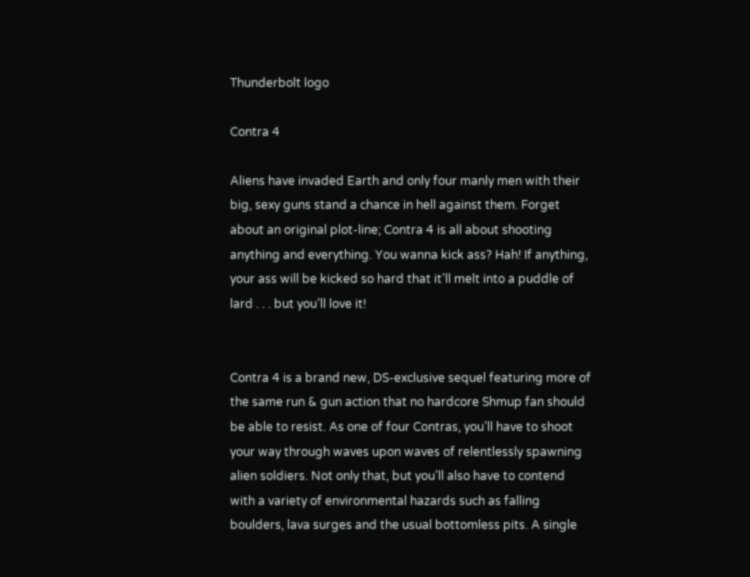Thunderbolt logo

Contra 4

Aliens have invaded Earth and only four manly men with their big, sexy guns stand a chance in hell against them. Forget about an original plot-line; Contra 4 is all about shooting anything and everything. You wanna kick ass? Hah! If anything, your ass will be kicked so hard that it’ll melt into a puddle of lard . . . but you’ll love it!


Contra 4 is a brand new, DS-exclusive sequel featuring more of the same run & gun action that no hardcore Shmup fan should be able to resist. As one of four Contras, you’ll have to shoot your way through waves upon waves of relentlessly spawning alien soldiers. Not only that, but you’ll also have to contend with a variety of environmental hazards such as falling boulders, lava surges and the usual bottomless pits. A single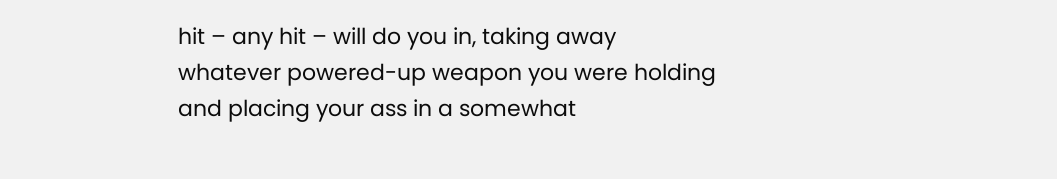hit – any hit – will do you in, taking away whatever powered-up weapon you were holding and placing your ass in a somewhat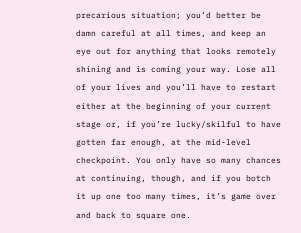precarious situation; you’d better be damn careful at all times, and keep an eye out for anything that looks remotely shining and is coming your way. Lose all of your lives and you’ll have to restart either at the beginning of your current stage or, if you’re lucky/skilful to have gotten far enough, at the mid-level checkpoint. You only have so many chances at continuing, though, and if you botch it up one too many times, it’s game over and back to square one.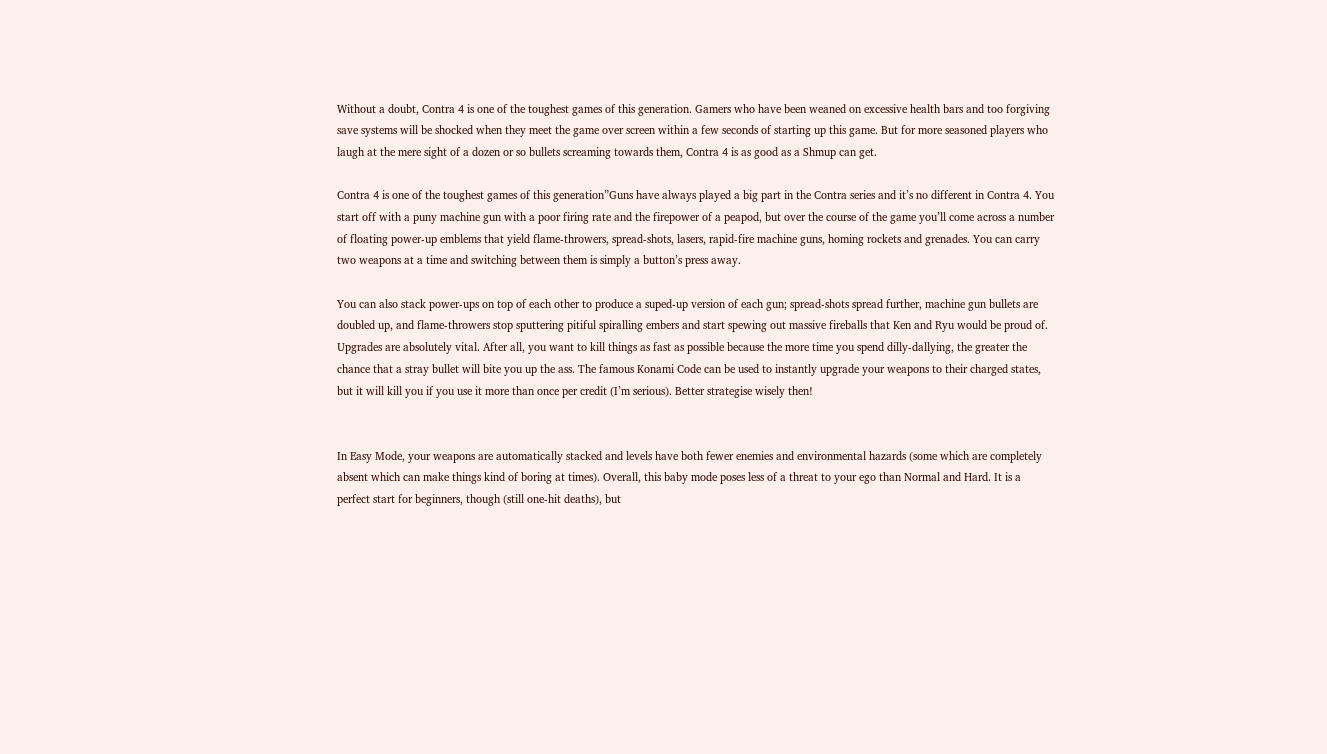Without a doubt, Contra 4 is one of the toughest games of this generation. Gamers who have been weaned on excessive health bars and too forgiving save systems will be shocked when they meet the game over screen within a few seconds of starting up this game. But for more seasoned players who laugh at the mere sight of a dozen or so bullets screaming towards them, Contra 4 is as good as a Shmup can get.

Contra 4 is one of the toughest games of this generation”Guns have always played a big part in the Contra series and it’s no different in Contra 4. You start off with a puny machine gun with a poor firing rate and the firepower of a peapod, but over the course of the game you’ll come across a number of floating power-up emblems that yield flame-throwers, spread-shots, lasers, rapid-fire machine guns, homing rockets and grenades. You can carry two weapons at a time and switching between them is simply a button’s press away.

You can also stack power-ups on top of each other to produce a suped-up version of each gun; spread-shots spread further, machine gun bullets are doubled up, and flame-throwers stop sputtering pitiful spiralling embers and start spewing out massive fireballs that Ken and Ryu would be proud of. Upgrades are absolutely vital. After all, you want to kill things as fast as possible because the more time you spend dilly-dallying, the greater the chance that a stray bullet will bite you up the ass. The famous Konami Code can be used to instantly upgrade your weapons to their charged states, but it will kill you if you use it more than once per credit (I’m serious). Better strategise wisely then!


In Easy Mode, your weapons are automatically stacked and levels have both fewer enemies and environmental hazards (some which are completely absent which can make things kind of boring at times). Overall, this baby mode poses less of a threat to your ego than Normal and Hard. It is a perfect start for beginners, though (still one-hit deaths), but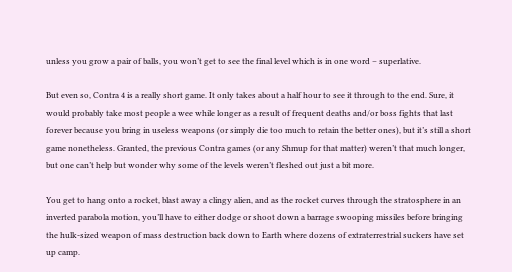unless you grow a pair of balls, you won’t get to see the final level which is in one word – superlative.

But even so, Contra 4 is a really short game. It only takes about a half hour to see it through to the end. Sure, it would probably take most people a wee while longer as a result of frequent deaths and/or boss fights that last forever because you bring in useless weapons (or simply die too much to retain the better ones), but it’s still a short game nonetheless. Granted, the previous Contra games (or any Shmup for that matter) weren’t that much longer, but one can’t help but wonder why some of the levels weren’t fleshed out just a bit more.

You get to hang onto a rocket, blast away a clingy alien, and as the rocket curves through the stratosphere in an inverted parabola motion, you’ll have to either dodge or shoot down a barrage swooping missiles before bringing the hulk-sized weapon of mass destruction back down to Earth where dozens of extraterrestrial suckers have set up camp.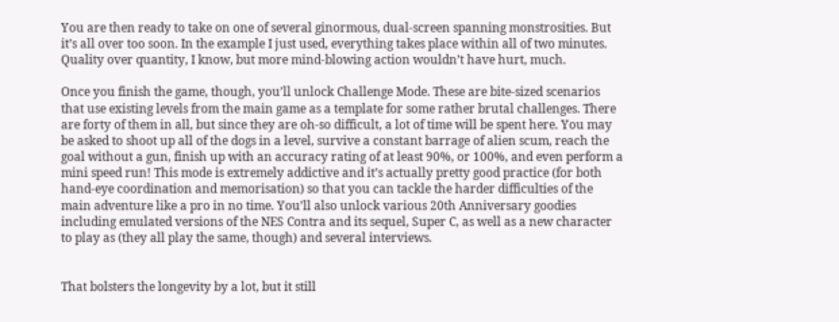You are then ready to take on one of several ginormous, dual-screen spanning monstrosities. But it’s all over too soon. In the example I just used, everything takes place within all of two minutes. Quality over quantity, I know, but more mind-blowing action wouldn’t have hurt, much.

Once you finish the game, though, you’ll unlock Challenge Mode. These are bite-sized scenarios that use existing levels from the main game as a template for some rather brutal challenges. There are forty of them in all, but since they are oh-so difficult, a lot of time will be spent here. You may be asked to shoot up all of the dogs in a level, survive a constant barrage of alien scum, reach the goal without a gun, finish up with an accuracy rating of at least 90%, or 100%, and even perform a mini speed run! This mode is extremely addictive and it’s actually pretty good practice (for both hand-eye coordination and memorisation) so that you can tackle the harder difficulties of the main adventure like a pro in no time. You’ll also unlock various 20th Anniversary goodies including emulated versions of the NES Contra and its sequel, Super C, as well as a new character to play as (they all play the same, though) and several interviews.


That bolsters the longevity by a lot, but it still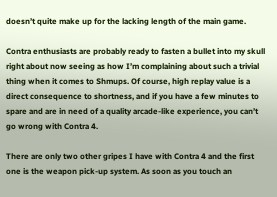doesn’t quite make up for the lacking length of the main game.

Contra enthusiasts are probably ready to fasten a bullet into my skull right about now seeing as how I’m complaining about such a trivial thing when it comes to Shmups. Of course, high replay value is a direct consequence to shortness, and if you have a few minutes to spare and are in need of a quality arcade-like experience, you can’t go wrong with Contra 4.

There are only two other gripes I have with Contra 4 and the first one is the weapon pick-up system. As soon as you touch an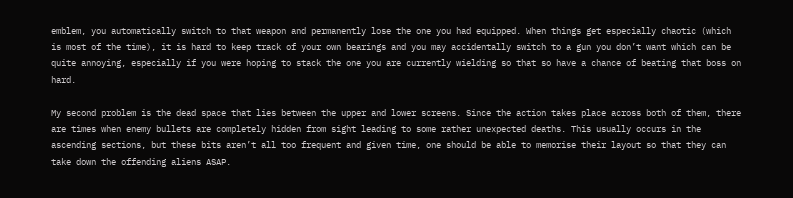emblem, you automatically switch to that weapon and permanently lose the one you had equipped. When things get especially chaotic (which is most of the time), it is hard to keep track of your own bearings and you may accidentally switch to a gun you don’t want which can be quite annoying, especially if you were hoping to stack the one you are currently wielding so that so have a chance of beating that boss on hard.

My second problem is the dead space that lies between the upper and lower screens. Since the action takes place across both of them, there are times when enemy bullets are completely hidden from sight leading to some rather unexpected deaths. This usually occurs in the ascending sections, but these bits aren’t all too frequent and given time, one should be able to memorise their layout so that they can take down the offending aliens ASAP.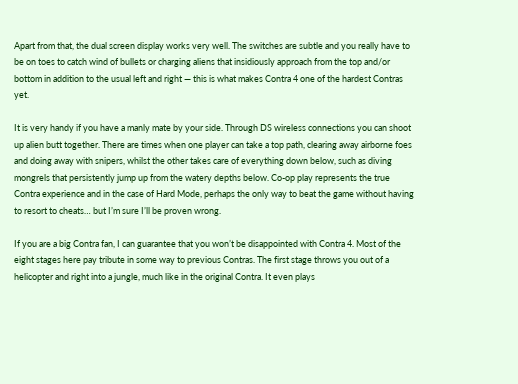Apart from that, the dual screen display works very well. The switches are subtle and you really have to be on toes to catch wind of bullets or charging aliens that insidiously approach from the top and/or bottom in addition to the usual left and right — this is what makes Contra 4 one of the hardest Contras yet.

It is very handy if you have a manly mate by your side. Through DS wireless connections you can shoot up alien butt together. There are times when one player can take a top path, clearing away airborne foes and doing away with snipers, whilst the other takes care of everything down below, such as diving mongrels that persistently jump up from the watery depths below. Co-op play represents the true Contra experience and in the case of Hard Mode, perhaps the only way to beat the game without having to resort to cheats… but I’m sure I’ll be proven wrong.

If you are a big Contra fan, I can guarantee that you won’t be disappointed with Contra 4. Most of the eight stages here pay tribute in some way to previous Contras. The first stage throws you out of a helicopter and right into a jungle, much like in the original Contra. It even plays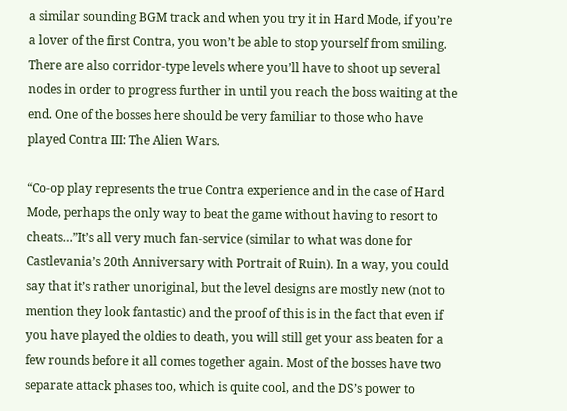a similar sounding BGM track and when you try it in Hard Mode, if you’re a lover of the first Contra, you won’t be able to stop yourself from smiling. There are also corridor-type levels where you’ll have to shoot up several nodes in order to progress further in until you reach the boss waiting at the end. One of the bosses here should be very familiar to those who have played Contra III: The Alien Wars.

“Co-op play represents the true Contra experience and in the case of Hard Mode, perhaps the only way to beat the game without having to resort to cheats…”It’s all very much fan-service (similar to what was done for Castlevania’s 20th Anniversary with Portrait of Ruin). In a way, you could say that it’s rather unoriginal, but the level designs are mostly new (not to mention they look fantastic) and the proof of this is in the fact that even if you have played the oldies to death, you will still get your ass beaten for a few rounds before it all comes together again. Most of the bosses have two separate attack phases too, which is quite cool, and the DS’s power to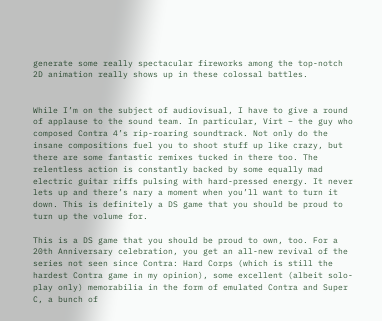generate some really spectacular fireworks among the top-notch 2D animation really shows up in these colossal battles.


While I’m on the subject of audiovisual, I have to give a round of applause to the sound team. In particular, Virt – the guy who composed Contra 4’s rip-roaring soundtrack. Not only do the insane compositions fuel you to shoot stuff up like crazy, but there are some fantastic remixes tucked in there too. The relentless action is constantly backed by some equally mad electric guitar riffs pulsing with hard-pressed energy. It never lets up and there’s nary a moment when you’ll want to turn it down. This is definitely a DS game that you should be proud to turn up the volume for.

This is a DS game that you should be proud to own, too. For a 20th Anniversary celebration, you get an all-new revival of the series not seen since Contra: Hard Corps (which is still the hardest Contra game in my opinion), some excellent (albeit solo-play only) memorabilia in the form of emulated Contra and Super C, a bunch of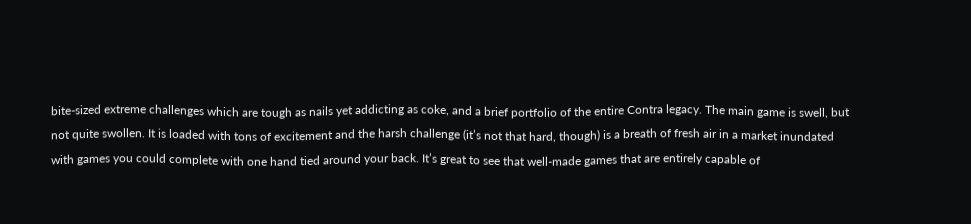bite-sized extreme challenges which are tough as nails yet addicting as coke, and a brief portfolio of the entire Contra legacy. The main game is swell, but not quite swollen. It is loaded with tons of excitement and the harsh challenge (it’s not that hard, though) is a breath of fresh air in a market inundated with games you could complete with one hand tied around your back. It’s great to see that well-made games that are entirely capable of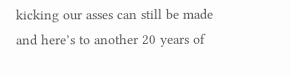kicking our asses can still be made and here’s to another 20 years of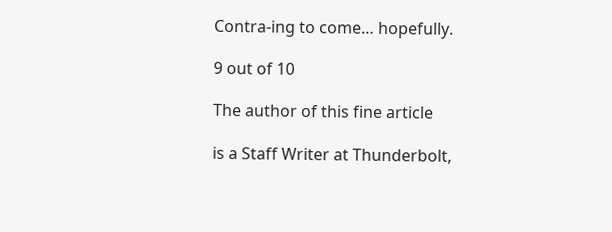Contra-ing to come… hopefully.

9 out of 10

The author of this fine article

is a Staff Writer at Thunderbolt,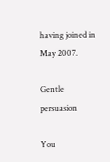having joined in May 2007.

Gentle persuasion

You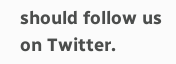should follow us on Twitter.